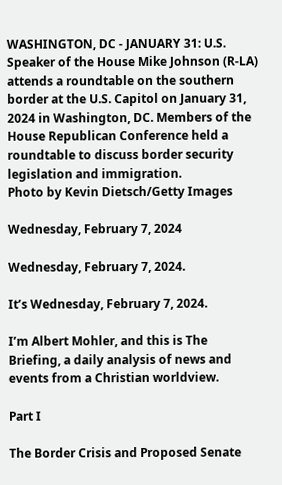WASHINGTON, DC - JANUARY 31: U.S. Speaker of the House Mike Johnson (R-LA) attends a roundtable on the southern border at the U.S. Capitol on January 31, 2024 in Washington, DC. Members of the House Republican Conference held a roundtable to discuss border security legislation and immigration.
Photo by Kevin Dietsch/Getty Images

Wednesday, February 7, 2024

Wednesday, February 7, 2024.

It’s Wednesday, February 7, 2024.

I’m Albert Mohler, and this is The Briefing, a daily analysis of news and events from a Christian worldview.

Part I

The Border Crisis and Proposed Senate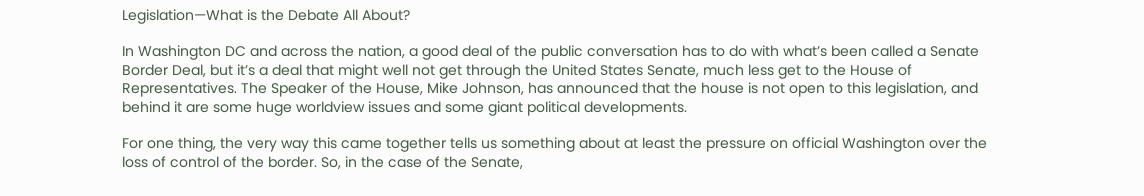Legislation—What is the Debate All About?

In Washington DC and across the nation, a good deal of the public conversation has to do with what’s been called a Senate Border Deal, but it’s a deal that might well not get through the United States Senate, much less get to the House of Representatives. The Speaker of the House, Mike Johnson, has announced that the house is not open to this legislation, and behind it are some huge worldview issues and some giant political developments.

For one thing, the very way this came together tells us something about at least the pressure on official Washington over the loss of control of the border. So, in the case of the Senate,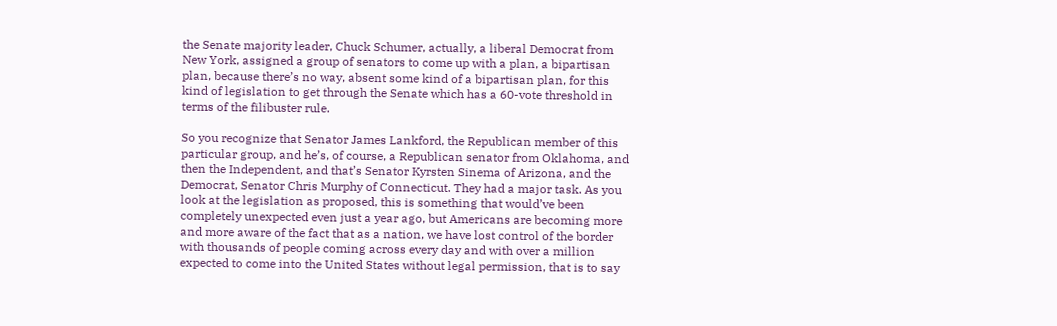the Senate majority leader, Chuck Schumer, actually, a liberal Democrat from New York, assigned a group of senators to come up with a plan, a bipartisan plan, because there’s no way, absent some kind of a bipartisan plan, for this kind of legislation to get through the Senate which has a 60-vote threshold in terms of the filibuster rule.

So you recognize that Senator James Lankford, the Republican member of this particular group, and he’s, of course, a Republican senator from Oklahoma, and then the Independent, and that’s Senator Kyrsten Sinema of Arizona, and the Democrat, Senator Chris Murphy of Connecticut. They had a major task. As you look at the legislation as proposed, this is something that would’ve been completely unexpected even just a year ago, but Americans are becoming more and more aware of the fact that as a nation, we have lost control of the border with thousands of people coming across every day and with over a million expected to come into the United States without legal permission, that is to say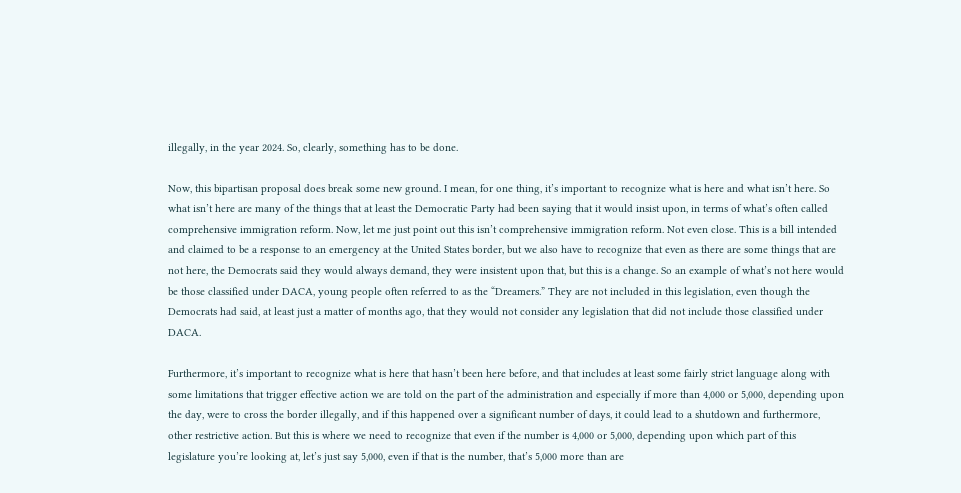illegally, in the year 2024. So, clearly, something has to be done.

Now, this bipartisan proposal does break some new ground. I mean, for one thing, it’s important to recognize what is here and what isn’t here. So what isn’t here are many of the things that at least the Democratic Party had been saying that it would insist upon, in terms of what’s often called comprehensive immigration reform. Now, let me just point out this isn’t comprehensive immigration reform. Not even close. This is a bill intended and claimed to be a response to an emergency at the United States border, but we also have to recognize that even as there are some things that are not here, the Democrats said they would always demand, they were insistent upon that, but this is a change. So an example of what’s not here would be those classified under DACA, young people often referred to as the “Dreamers.” They are not included in this legislation, even though the Democrats had said, at least just a matter of months ago, that they would not consider any legislation that did not include those classified under DACA.

Furthermore, it’s important to recognize what is here that hasn’t been here before, and that includes at least some fairly strict language along with some limitations that trigger effective action we are told on the part of the administration and especially if more than 4,000 or 5,000, depending upon the day, were to cross the border illegally, and if this happened over a significant number of days, it could lead to a shutdown and furthermore, other restrictive action. But this is where we need to recognize that even if the number is 4,000 or 5,000, depending upon which part of this legislature you’re looking at, let’s just say 5,000, even if that is the number, that’s 5,000 more than are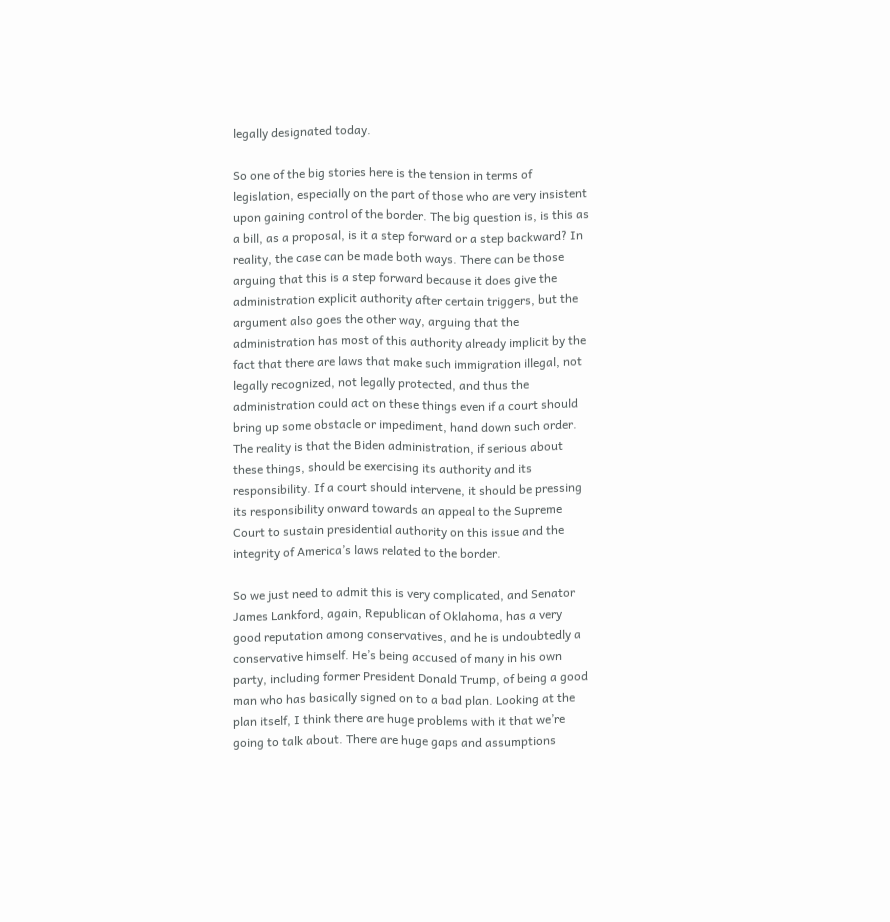legally designated today.

So one of the big stories here is the tension in terms of legislation, especially on the part of those who are very insistent upon gaining control of the border. The big question is, is this as a bill, as a proposal, is it a step forward or a step backward? In reality, the case can be made both ways. There can be those arguing that this is a step forward because it does give the administration explicit authority after certain triggers, but the argument also goes the other way, arguing that the administration has most of this authority already implicit by the fact that there are laws that make such immigration illegal, not legally recognized, not legally protected, and thus the administration could act on these things even if a court should bring up some obstacle or impediment, hand down such order. The reality is that the Biden administration, if serious about these things, should be exercising its authority and its responsibility. If a court should intervene, it should be pressing its responsibility onward towards an appeal to the Supreme Court to sustain presidential authority on this issue and the integrity of America’s laws related to the border.

So we just need to admit this is very complicated, and Senator James Lankford, again, Republican of Oklahoma, has a very good reputation among conservatives, and he is undoubtedly a conservative himself. He’s being accused of many in his own party, including former President Donald Trump, of being a good man who has basically signed on to a bad plan. Looking at the plan itself, I think there are huge problems with it that we’re going to talk about. There are huge gaps and assumptions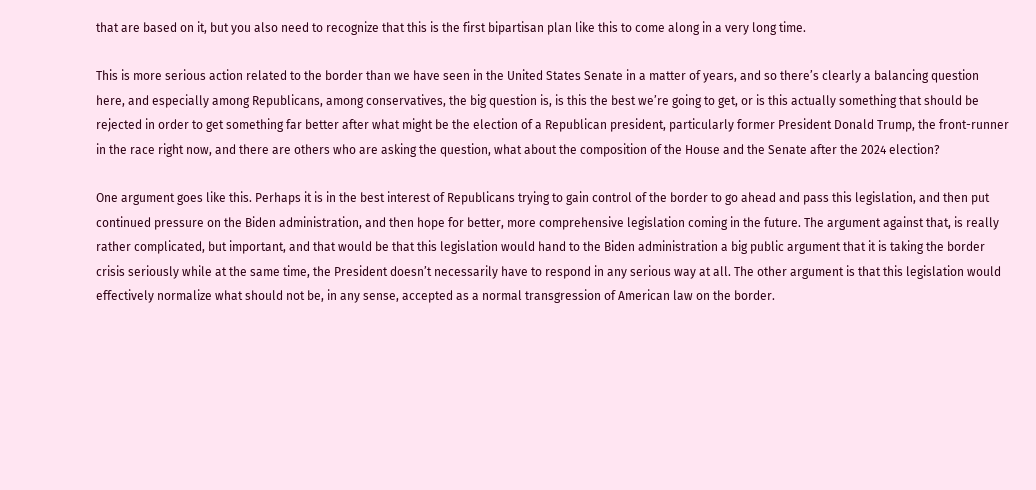that are based on it, but you also need to recognize that this is the first bipartisan plan like this to come along in a very long time.

This is more serious action related to the border than we have seen in the United States Senate in a matter of years, and so there’s clearly a balancing question here, and especially among Republicans, among conservatives, the big question is, is this the best we’re going to get, or is this actually something that should be rejected in order to get something far better after what might be the election of a Republican president, particularly former President Donald Trump, the front-runner in the race right now, and there are others who are asking the question, what about the composition of the House and the Senate after the 2024 election?

One argument goes like this. Perhaps it is in the best interest of Republicans trying to gain control of the border to go ahead and pass this legislation, and then put continued pressure on the Biden administration, and then hope for better, more comprehensive legislation coming in the future. The argument against that, is really rather complicated, but important, and that would be that this legislation would hand to the Biden administration a big public argument that it is taking the border crisis seriously while at the same time, the President doesn’t necessarily have to respond in any serious way at all. The other argument is that this legislation would effectively normalize what should not be, in any sense, accepted as a normal transgression of American law on the border.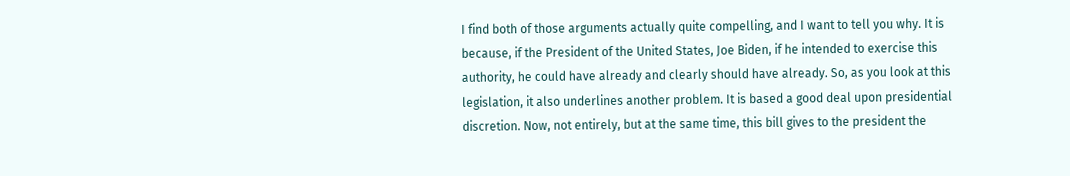I find both of those arguments actually quite compelling, and I want to tell you why. It is because, if the President of the United States, Joe Biden, if he intended to exercise this authority, he could have already and clearly should have already. So, as you look at this legislation, it also underlines another problem. It is based a good deal upon presidential discretion. Now, not entirely, but at the same time, this bill gives to the president the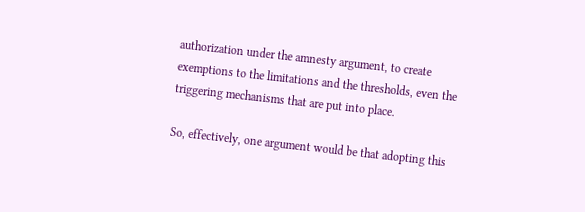authorization under the amnesty argument, to create exemptions to the limitations and the thresholds, even the triggering mechanisms that are put into place.

So, effectively, one argument would be that adopting this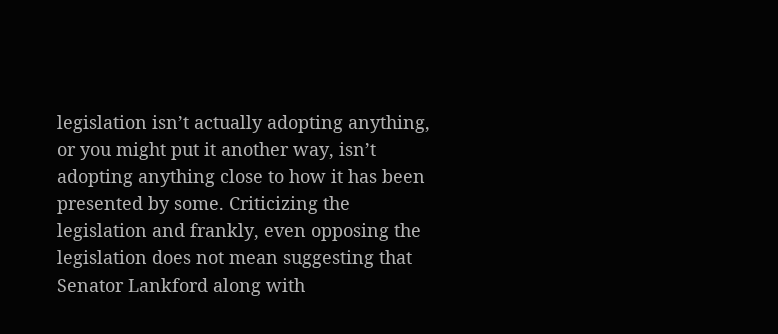legislation isn’t actually adopting anything, or you might put it another way, isn’t adopting anything close to how it has been presented by some. Criticizing the legislation and frankly, even opposing the legislation does not mean suggesting that Senator Lankford along with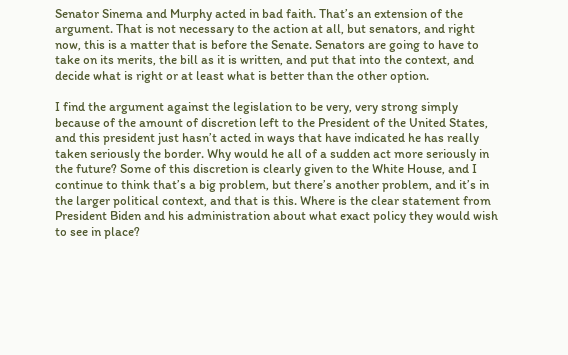Senator Sinema and Murphy acted in bad faith. That’s an extension of the argument. That is not necessary to the action at all, but senators, and right now, this is a matter that is before the Senate. Senators are going to have to take on its merits, the bill as it is written, and put that into the context, and decide what is right or at least what is better than the other option.

I find the argument against the legislation to be very, very strong simply because of the amount of discretion left to the President of the United States, and this president just hasn’t acted in ways that have indicated he has really taken seriously the border. Why would he all of a sudden act more seriously in the future? Some of this discretion is clearly given to the White House, and I continue to think that’s a big problem, but there’s another problem, and it’s in the larger political context, and that is this. Where is the clear statement from President Biden and his administration about what exact policy they would wish to see in place?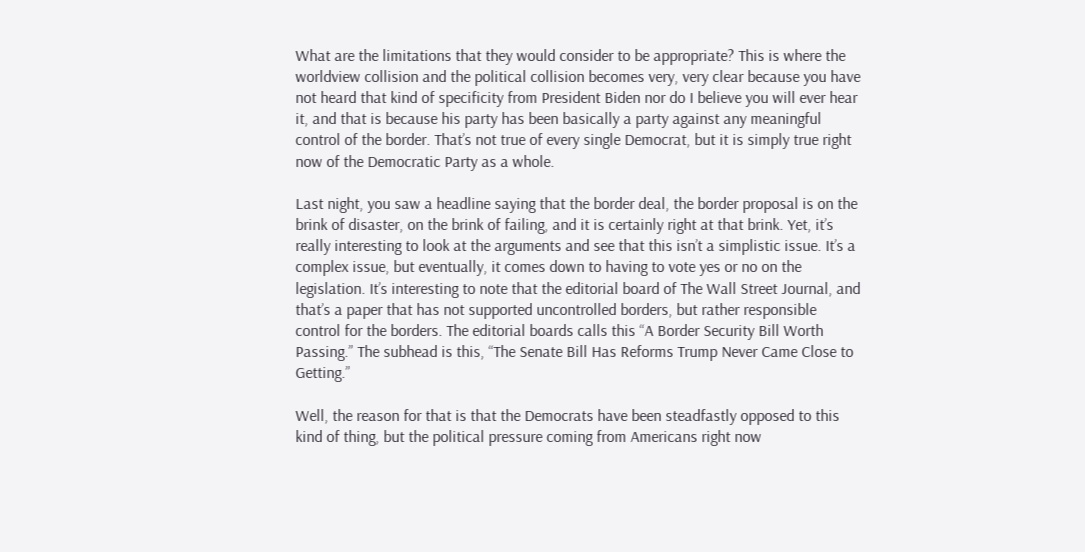What are the limitations that they would consider to be appropriate? This is where the worldview collision and the political collision becomes very, very clear because you have not heard that kind of specificity from President Biden nor do I believe you will ever hear it, and that is because his party has been basically a party against any meaningful control of the border. That’s not true of every single Democrat, but it is simply true right now of the Democratic Party as a whole.

Last night, you saw a headline saying that the border deal, the border proposal is on the brink of disaster, on the brink of failing, and it is certainly right at that brink. Yet, it’s really interesting to look at the arguments and see that this isn’t a simplistic issue. It’s a complex issue, but eventually, it comes down to having to vote yes or no on the legislation. It’s interesting to note that the editorial board of The Wall Street Journal, and that’s a paper that has not supported uncontrolled borders, but rather responsible control for the borders. The editorial boards calls this “A Border Security Bill Worth Passing.” The subhead is this, “The Senate Bill Has Reforms Trump Never Came Close to Getting.”

Well, the reason for that is that the Democrats have been steadfastly opposed to this kind of thing, but the political pressure coming from Americans right now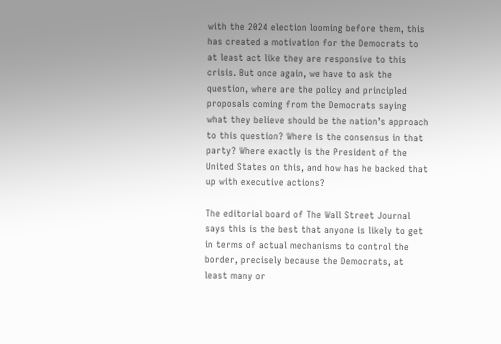with the 2024 election looming before them, this has created a motivation for the Democrats to at least act like they are responsive to this crisis. But once again, we have to ask the question, where are the policy and principled proposals coming from the Democrats saying what they believe should be the nation’s approach to this question? Where is the consensus in that party? Where exactly is the President of the United States on this, and how has he backed that up with executive actions?

The editorial board of The Wall Street Journal says this is the best that anyone is likely to get in terms of actual mechanisms to control the border, precisely because the Democrats, at least many or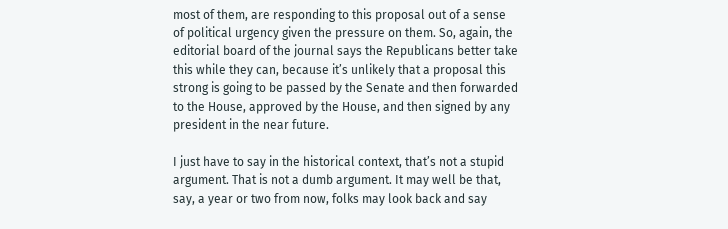most of them, are responding to this proposal out of a sense of political urgency given the pressure on them. So, again, the editorial board of the journal says the Republicans better take this while they can, because it’s unlikely that a proposal this strong is going to be passed by the Senate and then forwarded to the House, approved by the House, and then signed by any president in the near future.

I just have to say in the historical context, that’s not a stupid argument. That is not a dumb argument. It may well be that, say, a year or two from now, folks may look back and say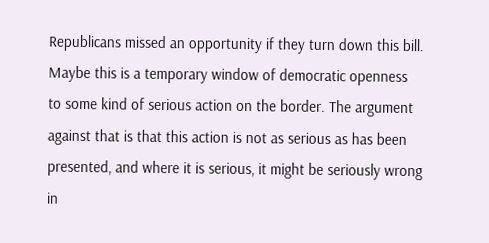Republicans missed an opportunity if they turn down this bill. Maybe this is a temporary window of democratic openness to some kind of serious action on the border. The argument against that is that this action is not as serious as has been presented, and where it is serious, it might be seriously wrong in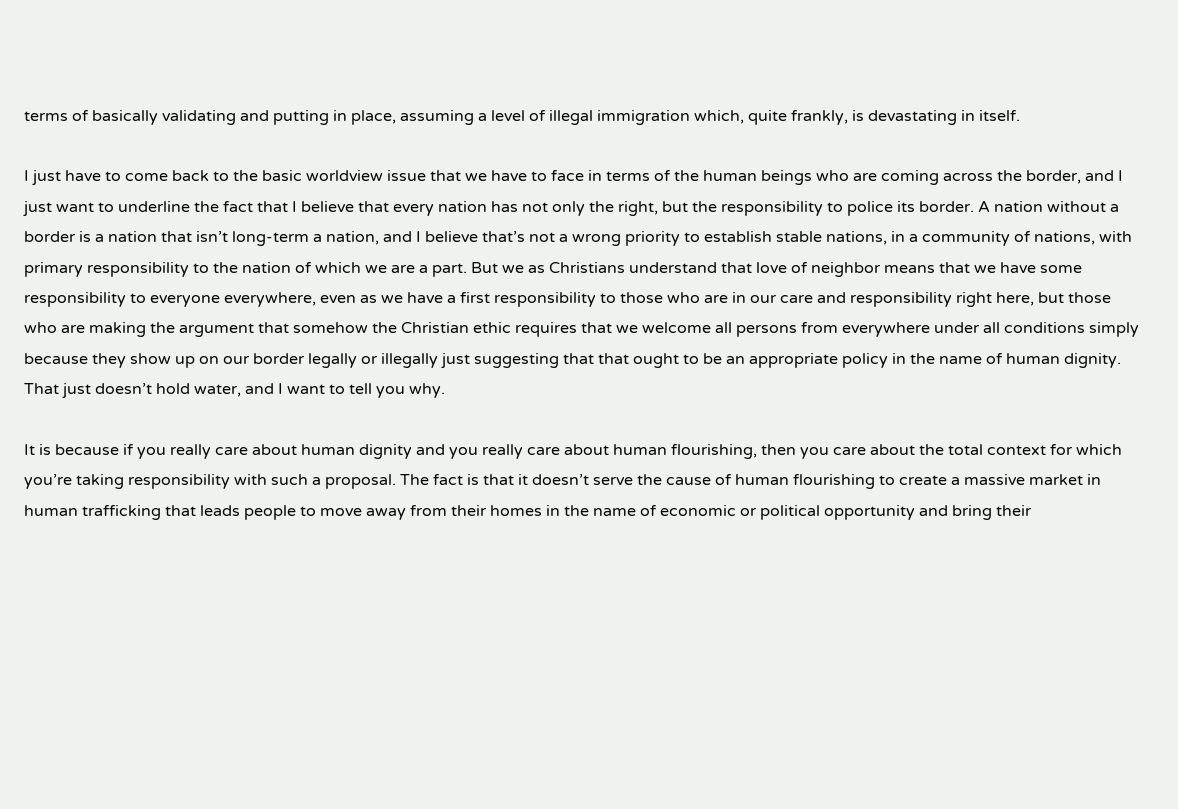terms of basically validating and putting in place, assuming a level of illegal immigration which, quite frankly, is devastating in itself.

I just have to come back to the basic worldview issue that we have to face in terms of the human beings who are coming across the border, and I just want to underline the fact that I believe that every nation has not only the right, but the responsibility to police its border. A nation without a border is a nation that isn’t long-term a nation, and I believe that’s not a wrong priority to establish stable nations, in a community of nations, with primary responsibility to the nation of which we are a part. But we as Christians understand that love of neighbor means that we have some responsibility to everyone everywhere, even as we have a first responsibility to those who are in our care and responsibility right here, but those who are making the argument that somehow the Christian ethic requires that we welcome all persons from everywhere under all conditions simply because they show up on our border legally or illegally just suggesting that that ought to be an appropriate policy in the name of human dignity. That just doesn’t hold water, and I want to tell you why.

It is because if you really care about human dignity and you really care about human flourishing, then you care about the total context for which you’re taking responsibility with such a proposal. The fact is that it doesn’t serve the cause of human flourishing to create a massive market in human trafficking that leads people to move away from their homes in the name of economic or political opportunity and bring their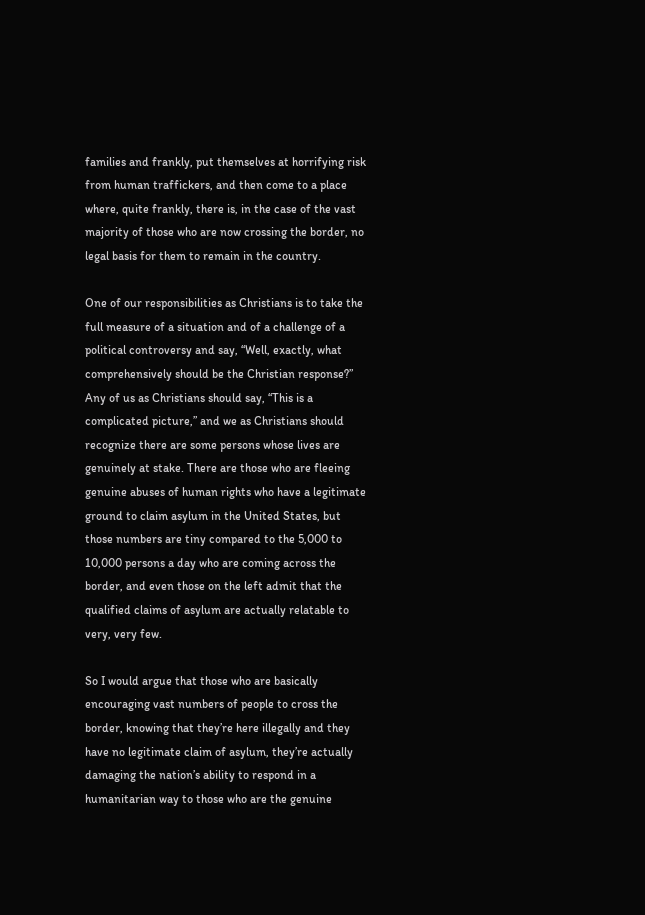families and frankly, put themselves at horrifying risk from human traffickers, and then come to a place where, quite frankly, there is, in the case of the vast majority of those who are now crossing the border, no legal basis for them to remain in the country.

One of our responsibilities as Christians is to take the full measure of a situation and of a challenge of a political controversy and say, “Well, exactly, what comprehensively should be the Christian response?” Any of us as Christians should say, “This is a complicated picture,” and we as Christians should recognize there are some persons whose lives are genuinely at stake. There are those who are fleeing genuine abuses of human rights who have a legitimate ground to claim asylum in the United States, but those numbers are tiny compared to the 5,000 to 10,000 persons a day who are coming across the border, and even those on the left admit that the qualified claims of asylum are actually relatable to very, very few.

So I would argue that those who are basically encouraging vast numbers of people to cross the border, knowing that they’re here illegally and they have no legitimate claim of asylum, they’re actually damaging the nation’s ability to respond in a humanitarian way to those who are the genuine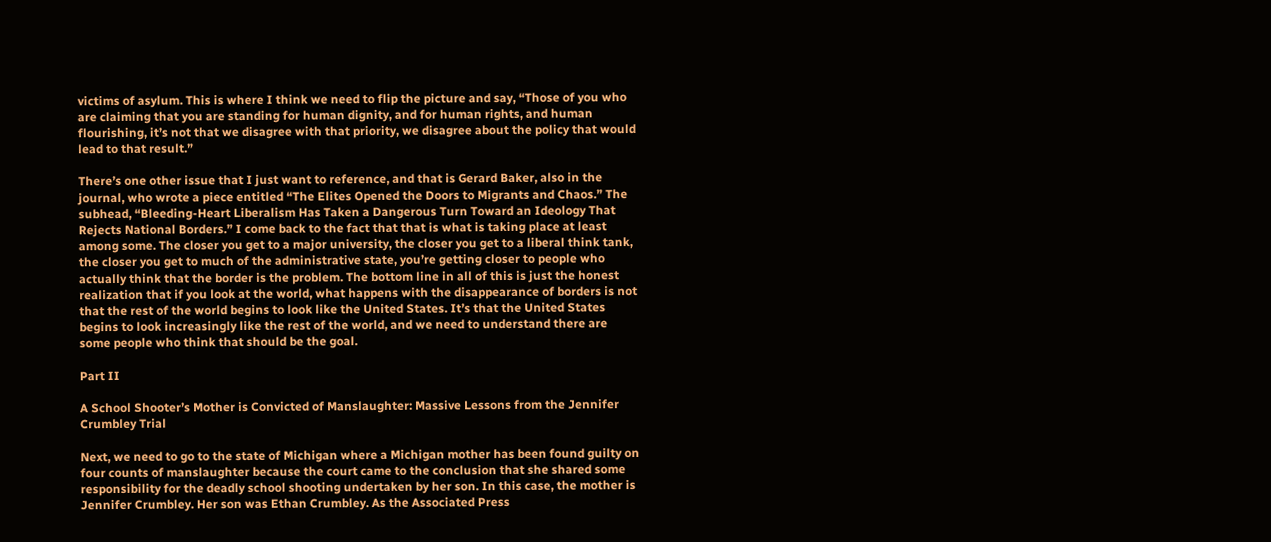victims of asylum. This is where I think we need to flip the picture and say, “Those of you who are claiming that you are standing for human dignity, and for human rights, and human flourishing, it’s not that we disagree with that priority, we disagree about the policy that would lead to that result.”

There’s one other issue that I just want to reference, and that is Gerard Baker, also in the journal, who wrote a piece entitled “The Elites Opened the Doors to Migrants and Chaos.” The subhead, “Bleeding-Heart Liberalism Has Taken a Dangerous Turn Toward an Ideology That Rejects National Borders.” I come back to the fact that that is what is taking place at least among some. The closer you get to a major university, the closer you get to a liberal think tank, the closer you get to much of the administrative state, you’re getting closer to people who actually think that the border is the problem. The bottom line in all of this is just the honest realization that if you look at the world, what happens with the disappearance of borders is not that the rest of the world begins to look like the United States. It’s that the United States begins to look increasingly like the rest of the world, and we need to understand there are some people who think that should be the goal.

Part II

A School Shooter’s Mother is Convicted of Manslaughter: Massive Lessons from the Jennifer Crumbley Trial

Next, we need to go to the state of Michigan where a Michigan mother has been found guilty on four counts of manslaughter because the court came to the conclusion that she shared some responsibility for the deadly school shooting undertaken by her son. In this case, the mother is Jennifer Crumbley. Her son was Ethan Crumbley. As the Associated Press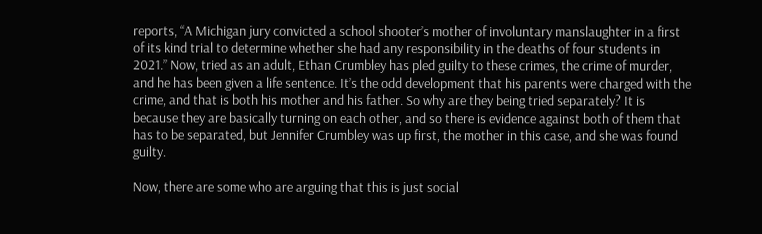reports, “A Michigan jury convicted a school shooter’s mother of involuntary manslaughter in a first of its kind trial to determine whether she had any responsibility in the deaths of four students in 2021.” Now, tried as an adult, Ethan Crumbley has pled guilty to these crimes, the crime of murder, and he has been given a life sentence. It’s the odd development that his parents were charged with the crime, and that is both his mother and his father. So why are they being tried separately? It is because they are basically turning on each other, and so there is evidence against both of them that has to be separated, but Jennifer Crumbley was up first, the mother in this case, and she was found guilty.

Now, there are some who are arguing that this is just social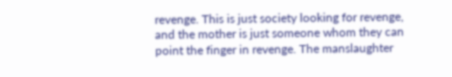revenge. This is just society looking for revenge, and the mother is just someone whom they can point the finger in revenge. The manslaughter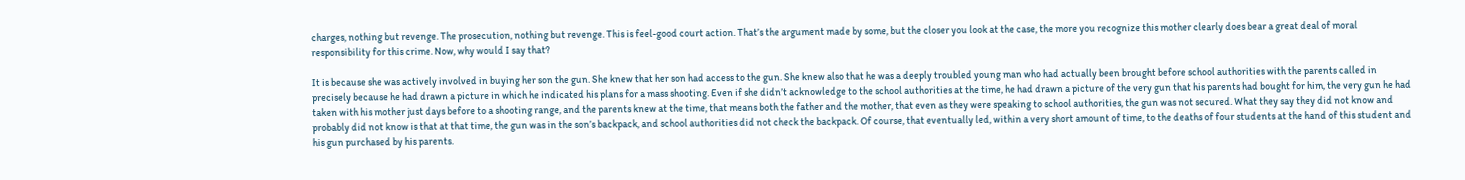charges, nothing but revenge. The prosecution, nothing but revenge. This is feel-good court action. That’s the argument made by some, but the closer you look at the case, the more you recognize this mother clearly does bear a great deal of moral responsibility for this crime. Now, why would I say that?

It is because she was actively involved in buying her son the gun. She knew that her son had access to the gun. She knew also that he was a deeply troubled young man who had actually been brought before school authorities with the parents called in precisely because he had drawn a picture in which he indicated his plans for a mass shooting. Even if she didn’t acknowledge to the school authorities at the time, he had drawn a picture of the very gun that his parents had bought for him, the very gun he had taken with his mother just days before to a shooting range, and the parents knew at the time, that means both the father and the mother, that even as they were speaking to school authorities, the gun was not secured. What they say they did not know and probably did not know is that at that time, the gun was in the son’s backpack, and school authorities did not check the backpack. Of course, that eventually led, within a very short amount of time, to the deaths of four students at the hand of this student and his gun purchased by his parents.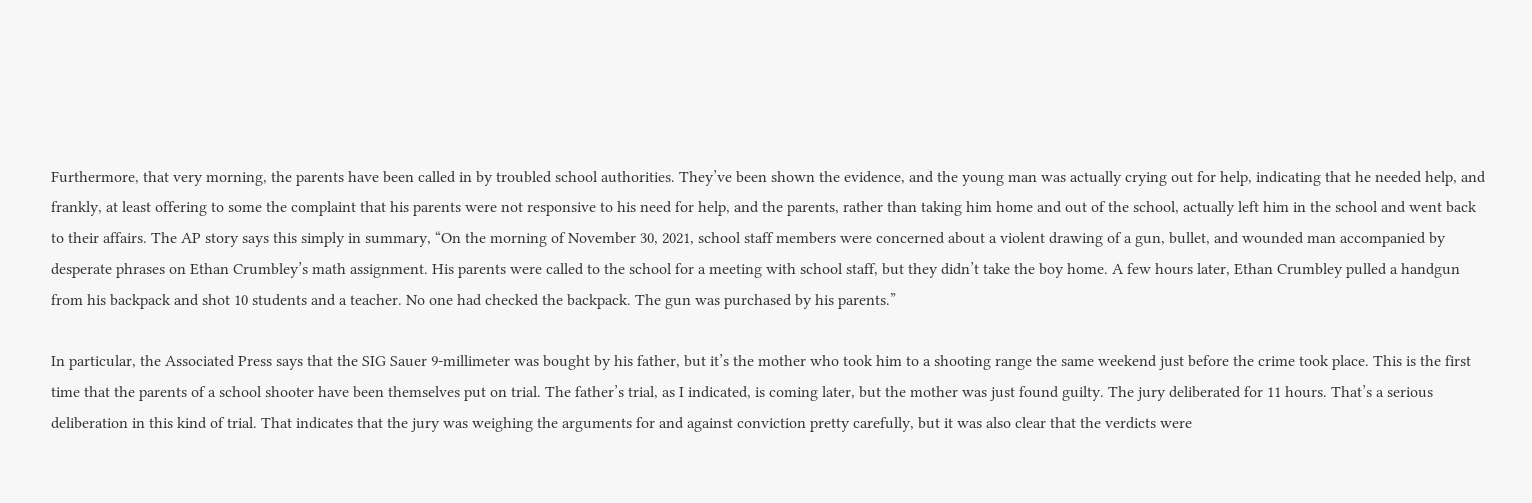Furthermore, that very morning, the parents have been called in by troubled school authorities. They’ve been shown the evidence, and the young man was actually crying out for help, indicating that he needed help, and frankly, at least offering to some the complaint that his parents were not responsive to his need for help, and the parents, rather than taking him home and out of the school, actually left him in the school and went back to their affairs. The AP story says this simply in summary, “On the morning of November 30, 2021, school staff members were concerned about a violent drawing of a gun, bullet, and wounded man accompanied by desperate phrases on Ethan Crumbley’s math assignment. His parents were called to the school for a meeting with school staff, but they didn’t take the boy home. A few hours later, Ethan Crumbley pulled a handgun from his backpack and shot 10 students and a teacher. No one had checked the backpack. The gun was purchased by his parents.”

In particular, the Associated Press says that the SIG Sauer 9-millimeter was bought by his father, but it’s the mother who took him to a shooting range the same weekend just before the crime took place. This is the first time that the parents of a school shooter have been themselves put on trial. The father’s trial, as I indicated, is coming later, but the mother was just found guilty. The jury deliberated for 11 hours. That’s a serious deliberation in this kind of trial. That indicates that the jury was weighing the arguments for and against conviction pretty carefully, but it was also clear that the verdicts were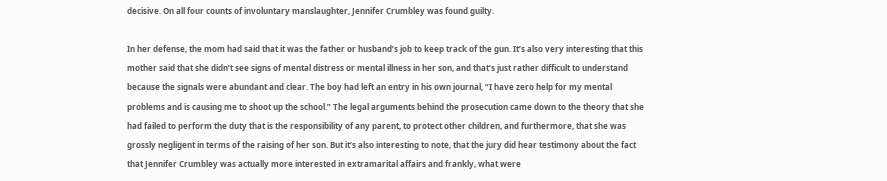decisive. On all four counts of involuntary manslaughter, Jennifer Crumbley was found guilty.

In her defense, the mom had said that it was the father or husband’s job to keep track of the gun. It’s also very interesting that this mother said that she didn’t see signs of mental distress or mental illness in her son, and that’s just rather difficult to understand because the signals were abundant and clear. The boy had left an entry in his own journal, “I have zero help for my mental problems and is causing me to shoot up the school.” The legal arguments behind the prosecution came down to the theory that she had failed to perform the duty that is the responsibility of any parent, to protect other children, and furthermore, that she was grossly negligent in terms of the raising of her son. But it’s also interesting to note, that the jury did hear testimony about the fact that Jennifer Crumbley was actually more interested in extramarital affairs and frankly, what were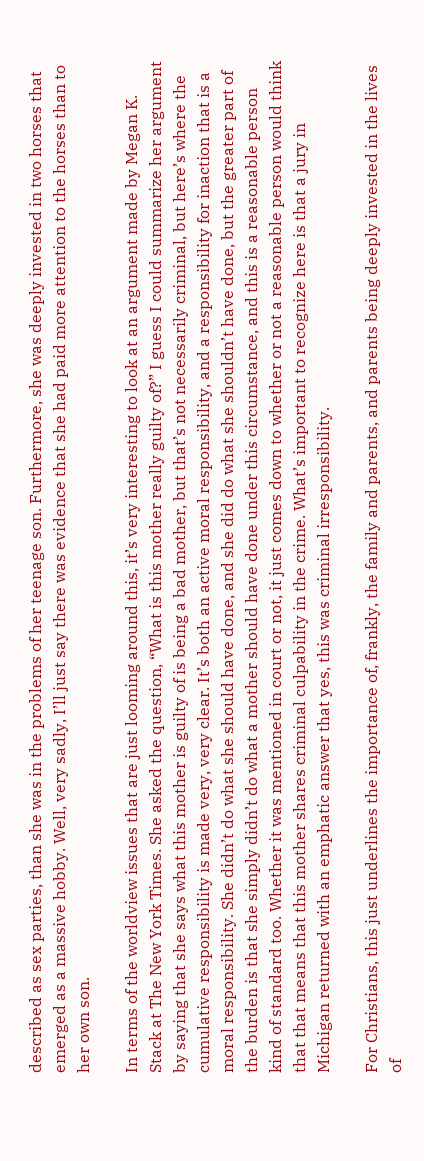described as sex parties, than she was in the problems of her teenage son. Furthermore, she was deeply invested in two horses that emerged as a massive hobby. Well, very sadly, I’ll just say there was evidence that she had paid more attention to the horses than to her own son.

In terms of the worldview issues that are just looming around this, it’s very interesting to look at an argument made by Megan K. Stack at The New York Times. She asked the question, “What is this mother really guilty of?” I guess I could summarize her argument by saying that she says what this mother is guilty of is being a bad mother, but that’s not necessarily criminal, but here’s where the cumulative responsibility is made very, very clear. It’s both an active moral responsibility, and a responsibility for inaction that is a moral responsibility. She didn’t do what she should have done, and she did do what she shouldn’t have done, but the greater part of the burden is that she simply didn’t do what a mother should have done under this circumstance, and this is a reasonable person kind of standard too. Whether it was mentioned in court or not, it just comes down to whether or not a reasonable person would think that that means that this mother shares criminal culpability in the crime. What’s important to recognize here is that a jury in Michigan returned with an emphatic answer that yes, this was criminal irresponsibility.

For Christians, this just underlines the importance of, frankly, the family and parents, and parents being deeply invested in the lives of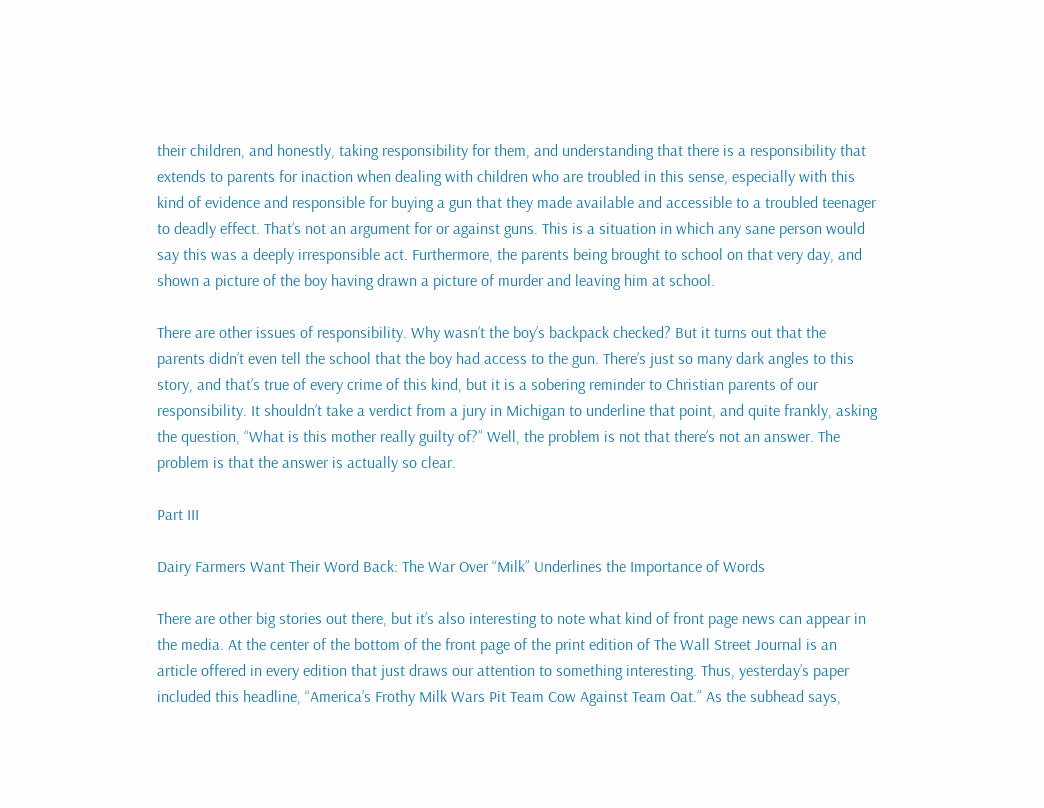their children, and honestly, taking responsibility for them, and understanding that there is a responsibility that extends to parents for inaction when dealing with children who are troubled in this sense, especially with this kind of evidence and responsible for buying a gun that they made available and accessible to a troubled teenager to deadly effect. That’s not an argument for or against guns. This is a situation in which any sane person would say this was a deeply irresponsible act. Furthermore, the parents being brought to school on that very day, and shown a picture of the boy having drawn a picture of murder and leaving him at school.

There are other issues of responsibility. Why wasn’t the boy’s backpack checked? But it turns out that the parents didn’t even tell the school that the boy had access to the gun. There’s just so many dark angles to this story, and that’s true of every crime of this kind, but it is a sobering reminder to Christian parents of our responsibility. It shouldn’t take a verdict from a jury in Michigan to underline that point, and quite frankly, asking the question, “What is this mother really guilty of?” Well, the problem is not that there’s not an answer. The problem is that the answer is actually so clear.

Part III

Dairy Farmers Want Their Word Back: The War Over “Milk” Underlines the Importance of Words

There are other big stories out there, but it’s also interesting to note what kind of front page news can appear in the media. At the center of the bottom of the front page of the print edition of The Wall Street Journal is an article offered in every edition that just draws our attention to something interesting. Thus, yesterday’s paper included this headline, “America’s Frothy Milk Wars Pit Team Cow Against Team Oat.” As the subhead says,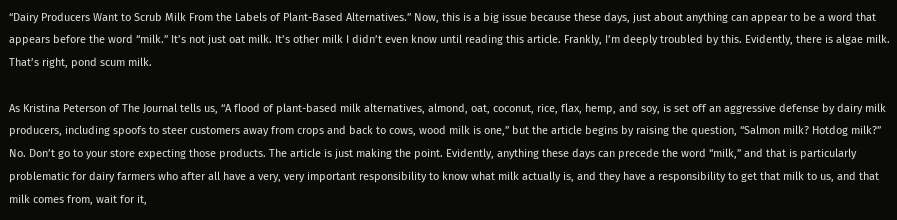“Dairy Producers Want to Scrub Milk From the Labels of Plant-Based Alternatives.” Now, this is a big issue because these days, just about anything can appear to be a word that appears before the word “milk.” It’s not just oat milk. It’s other milk I didn’t even know until reading this article. Frankly, I’m deeply troubled by this. Evidently, there is algae milk. That’s right, pond scum milk.

As Kristina Peterson of The Journal tells us, “A flood of plant-based milk alternatives, almond, oat, coconut, rice, flax, hemp, and soy, is set off an aggressive defense by dairy milk producers, including spoofs to steer customers away from crops and back to cows, wood milk is one,” but the article begins by raising the question, “Salmon milk? Hotdog milk?” No. Don’t go to your store expecting those products. The article is just making the point. Evidently, anything these days can precede the word “milk,” and that is particularly problematic for dairy farmers who after all have a very, very important responsibility to know what milk actually is, and they have a responsibility to get that milk to us, and that milk comes from, wait for it,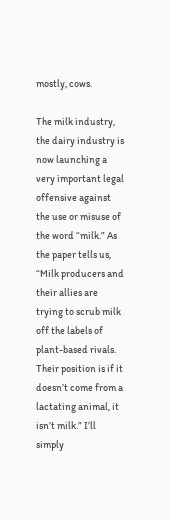mostly, cows.

The milk industry, the dairy industry is now launching a very important legal offensive against the use or misuse of the word “milk.” As the paper tells us, “Milk producers and their allies are trying to scrub milk off the labels of plant-based rivals. Their position is if it doesn’t come from a lactating animal, it isn’t milk.” I’ll simply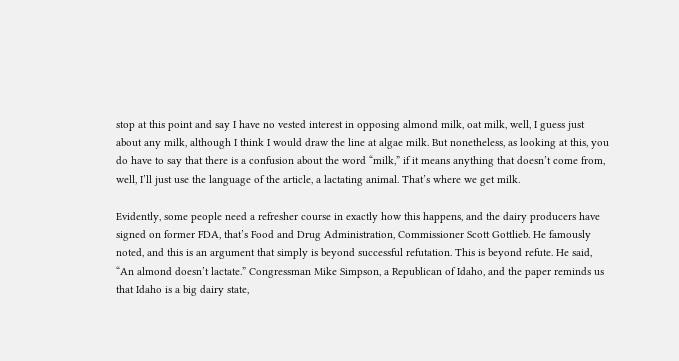stop at this point and say I have no vested interest in opposing almond milk, oat milk, well, I guess just about any milk, although I think I would draw the line at algae milk. But nonetheless, as looking at this, you do have to say that there is a confusion about the word “milk,” if it means anything that doesn’t come from, well, I’ll just use the language of the article, a lactating animal. That’s where we get milk.

Evidently, some people need a refresher course in exactly how this happens, and the dairy producers have signed on former FDA, that’s Food and Drug Administration, Commissioner Scott Gottlieb. He famously noted, and this is an argument that simply is beyond successful refutation. This is beyond refute. He said, “An almond doesn’t lactate.” Congressman Mike Simpson, a Republican of Idaho, and the paper reminds us that Idaho is a big dairy state,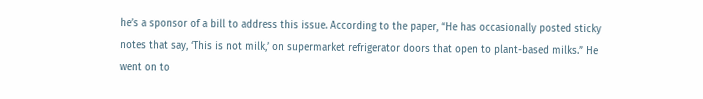he’s a sponsor of a bill to address this issue. According to the paper, “He has occasionally posted sticky notes that say, ‘This is not milk,’ on supermarket refrigerator doors that open to plant-based milks.” He went on to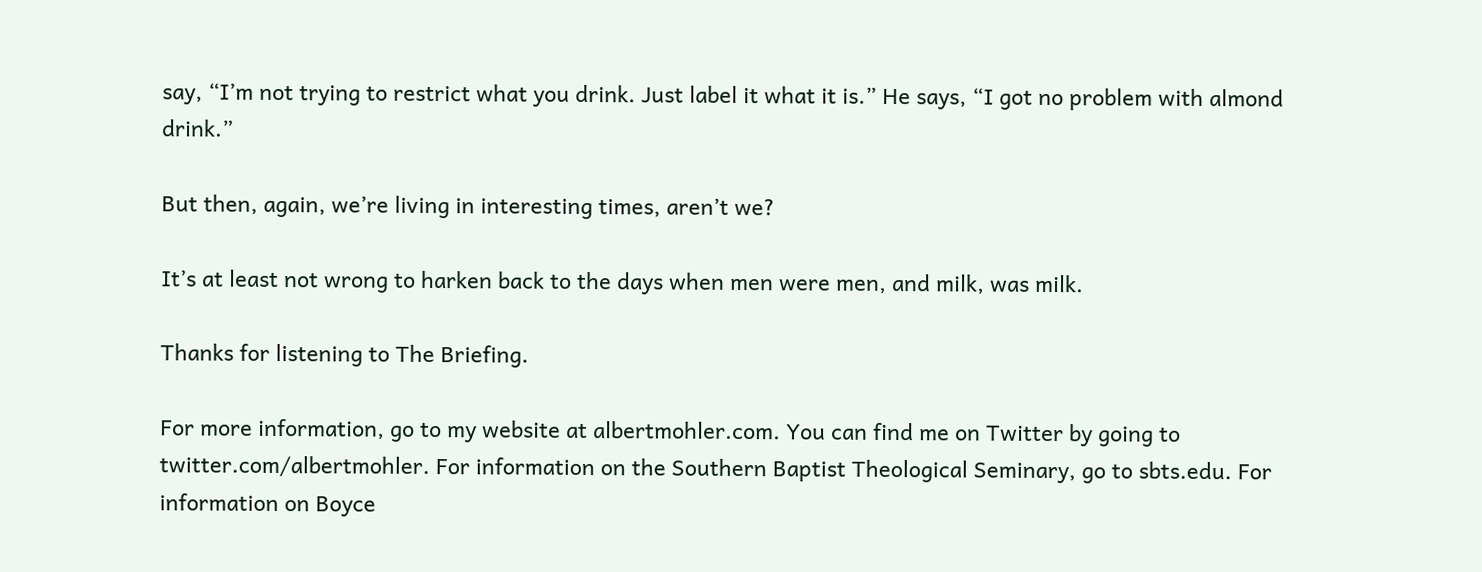say, “I’m not trying to restrict what you drink. Just label it what it is.” He says, “I got no problem with almond drink.”

But then, again, we’re living in interesting times, aren’t we?

It’s at least not wrong to harken back to the days when men were men, and milk, was milk.

Thanks for listening to The Briefing.

For more information, go to my website at albertmohler.com. You can find me on Twitter by going to twitter.com/albertmohler. For information on the Southern Baptist Theological Seminary, go to sbts.edu. For information on Boyce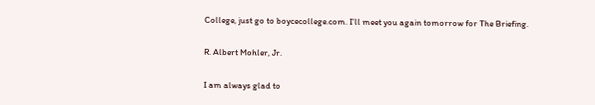College, just go to boycecollege.com. I’ll meet you again tomorrow for The Briefing.

R. Albert Mohler, Jr.

I am always glad to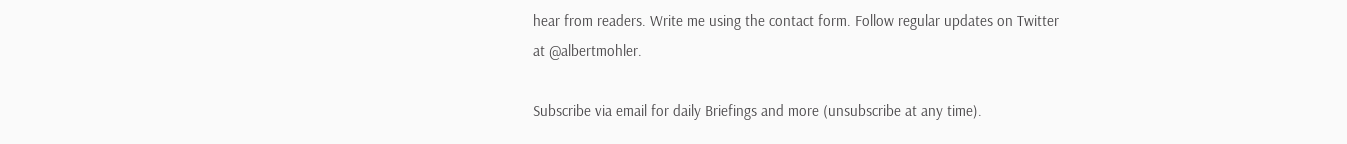hear from readers. Write me using the contact form. Follow regular updates on Twitter at @albertmohler.

Subscribe via email for daily Briefings and more (unsubscribe at any time).